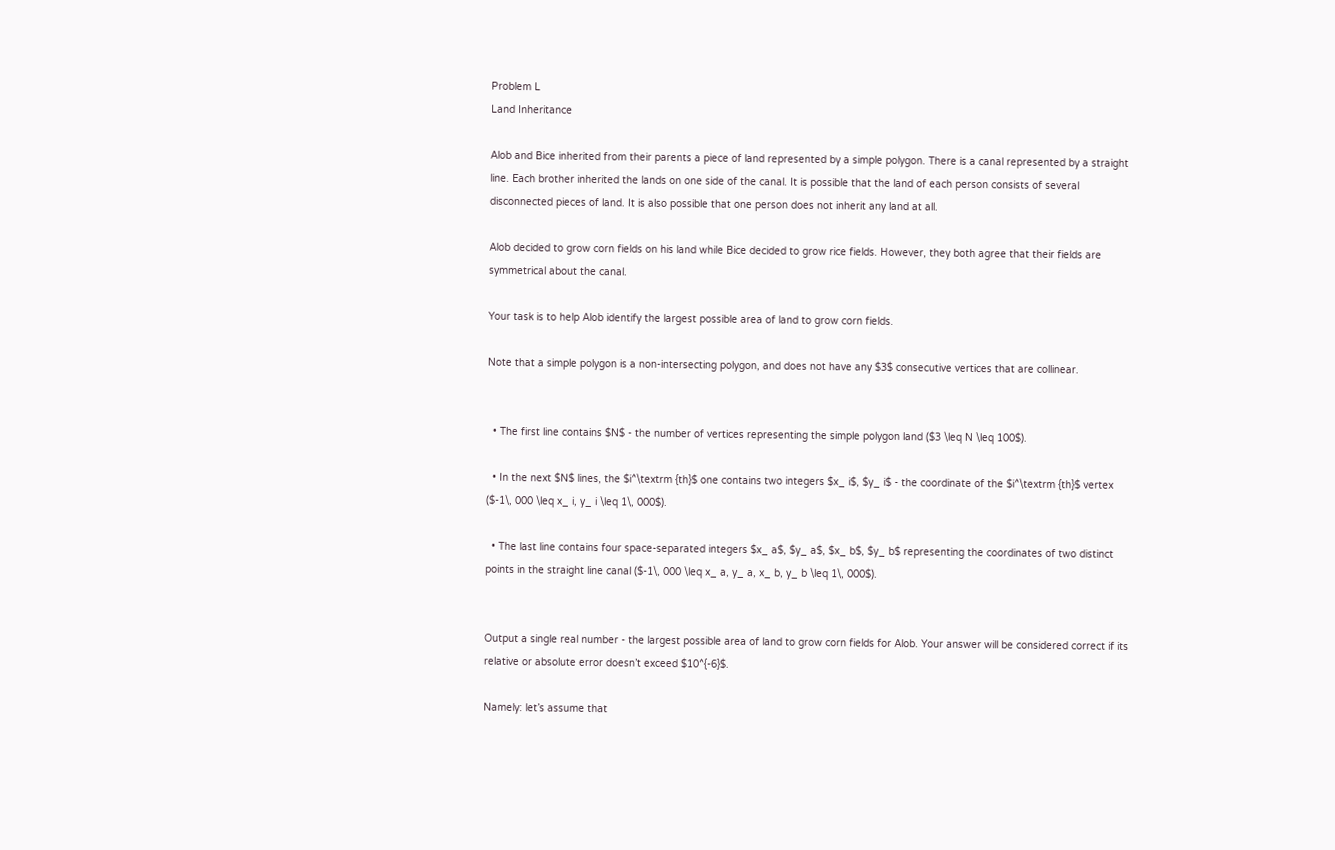Problem L
Land Inheritance

Alob and Bice inherited from their parents a piece of land represented by a simple polygon. There is a canal represented by a straight line. Each brother inherited the lands on one side of the canal. It is possible that the land of each person consists of several disconnected pieces of land. It is also possible that one person does not inherit any land at all.

Alob decided to grow corn fields on his land while Bice decided to grow rice fields. However, they both agree that their fields are symmetrical about the canal.

Your task is to help Alob identify the largest possible area of land to grow corn fields.

Note that a simple polygon is a non-intersecting polygon, and does not have any $3$ consecutive vertices that are collinear.


  • The first line contains $N$ - the number of vertices representing the simple polygon land ($3 \leq N \leq 100$).

  • In the next $N$ lines, the $i^\textrm {th}$ one contains two integers $x_ i$, $y_ i$ - the coordinate of the $i^\textrm {th}$ vertex ($-1\, 000 \leq x_ i, y_ i \leq 1\, 000$).

  • The last line contains four space-separated integers $x_ a$, $y_ a$, $x_ b$, $y_ b$ representing the coordinates of two distinct points in the straight line canal ($-1\, 000 \leq x_ a, y_ a, x_ b, y_ b \leq 1\, 000$).


Output a single real number - the largest possible area of land to grow corn fields for Alob. Your answer will be considered correct if its relative or absolute error doesn’t exceed $10^{-6}$.

Namely: let’s assume that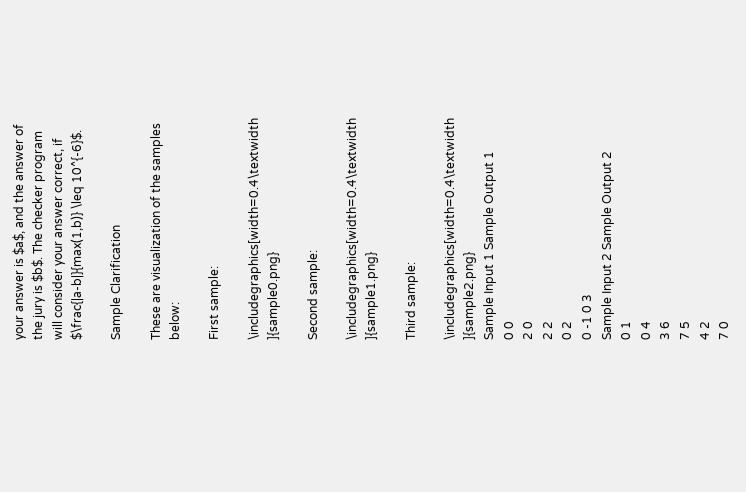your answer is $a$, and the answer of the jury is $b$. The checker program will consider your answer correct, if $\frac{|a-b|}{max(1,b)} \leq 10^{-6}$.

Sample Clarification

These are visualization of the samples below:

First sample:

\includegraphics[width=0.4\textwidth ]{sample0.png}

Second sample:

\includegraphics[width=0.4\textwidth ]{sample1.png}

Third sample:

\includegraphics[width=0.4\textwidth ]{sample2.png}
Sample Input 1 Sample Output 1
0 0
2 0
2 2
0 2
0 -1 0 3
Sample Input 2 Sample Output 2
0 1
0 4
3 6
7 5
4 2
7 0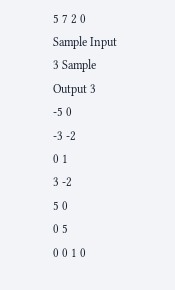5 7 2 0
Sample Input 3 Sample Output 3
-5 0
-3 -2
0 1
3 -2
5 0
0 5
0 0 1 0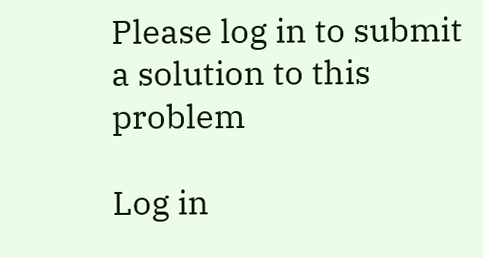Please log in to submit a solution to this problem

Log in